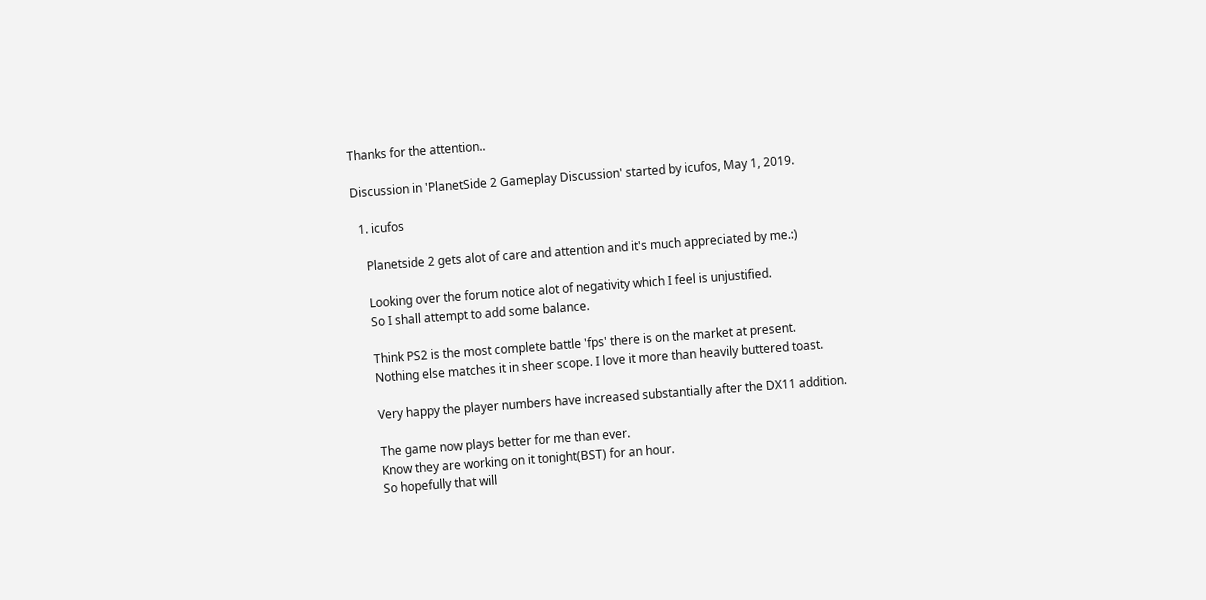Thanks for the attention..

Discussion in 'PlanetSide 2 Gameplay Discussion' started by icufos, May 1, 2019.

  1. icufos

    Planetside 2 gets alot of care and attention and it's much appreciated by me.:)

    Looking over the forum notice alot of negativity which I feel is unjustified.
    So I shall attempt to add some balance.

    Think PS2 is the most complete battle 'fps' there is on the market at present.
    Nothing else matches it in sheer scope. I love it more than heavily buttered toast.

    Very happy the player numbers have increased substantially after the DX11 addition.

    The game now plays better for me than ever.
    Know they are working on it tonight(BST) for an hour.
    So hopefully that will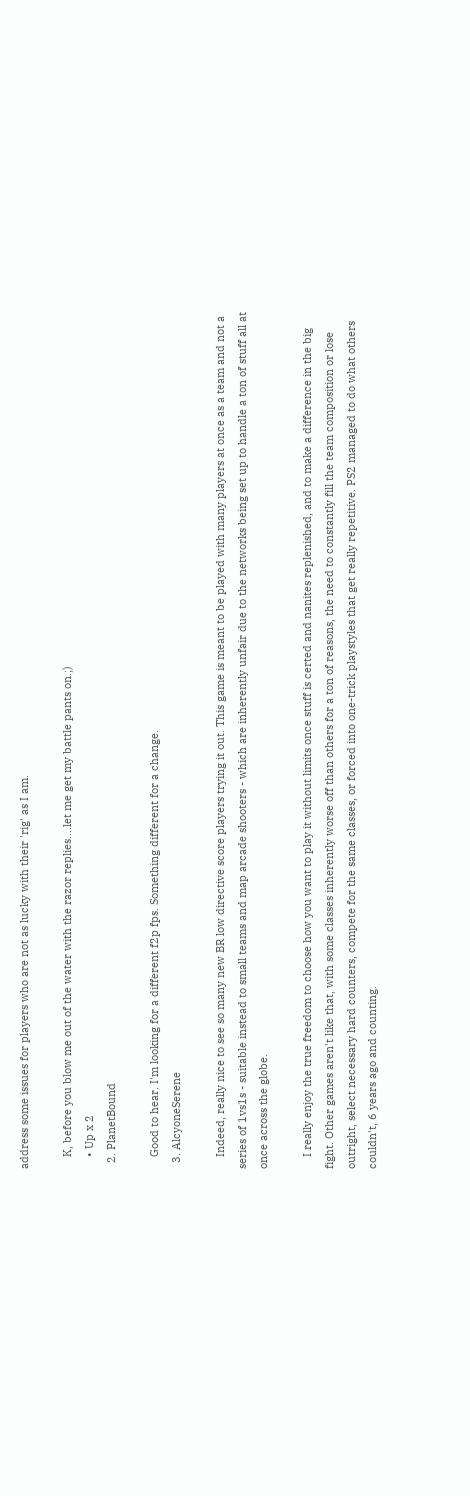address some issues for players who are not as lucky with their 'rig' as I am.

    K, before you blow me out of the water with the razor replies....let me get my battle pants on.;)
    • Up x 2
  2. PlanetBound

    Good to hear. I'm looking for a different f2p fps. Something different for a change.
  3. AlcyoneSerene

    Indeed, really nice to see so many new BR low directive score players trying it out. This game is meant to be played with many players at once as a team and not a series of 1vs1s - suitable instead to small teams and map arcade shooters - which are inherently unfair due to the networks being set up to handle a ton of stuff all at once across the globe.

    I really enjoy the true freedom to choose how you want to play it without limits once stuff is certed and nanites replenished, and to make a difference in the big fight. Other games aren't like that, with some classes inherently worse off than others for a ton of reasons, the need to constantly fill the team composition or lose outright, select necessary hard counters, compete for the same classes, or forced into one-trick playstyles that get really repetitive. PS2 managed to do what others couldn't, 6 years ago and counting.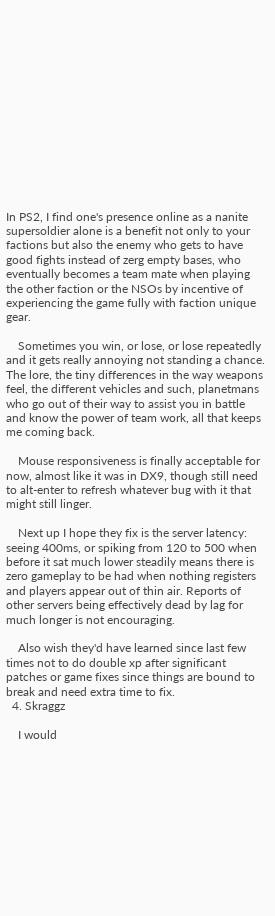In PS2, I find one's presence online as a nanite supersoldier alone is a benefit not only to your factions but also the enemy who gets to have good fights instead of zerg empty bases, who eventually becomes a team mate when playing the other faction or the NSOs by incentive of experiencing the game fully with faction unique gear.

    Sometimes you win, or lose, or lose repeatedly and it gets really annoying not standing a chance. The lore, the tiny differences in the way weapons feel, the different vehicles and such, planetmans who go out of their way to assist you in battle and know the power of team work, all that keeps me coming back.

    Mouse responsiveness is finally acceptable for now, almost like it was in DX9, though still need to alt-enter to refresh whatever bug with it that might still linger.

    Next up I hope they fix is the server latency: seeing 400ms, or spiking from 120 to 500 when before it sat much lower steadily means there is zero gameplay to be had when nothing registers and players appear out of thin air. Reports of other servers being effectively dead by lag for much longer is not encouraging.

    Also wish they'd have learned since last few times not to do double xp after significant patches or game fixes since things are bound to break and need extra time to fix.
  4. Skraggz

    I would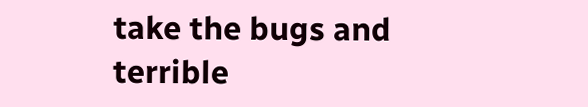take the bugs and terrible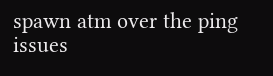spawn atm over the ping issues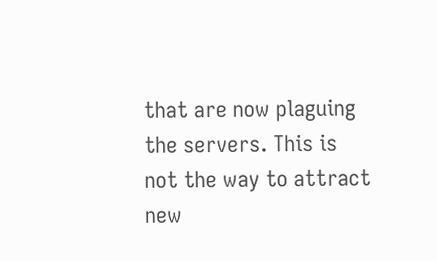that are now plaguing the servers. This is not the way to attract new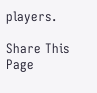players.

Share This Page